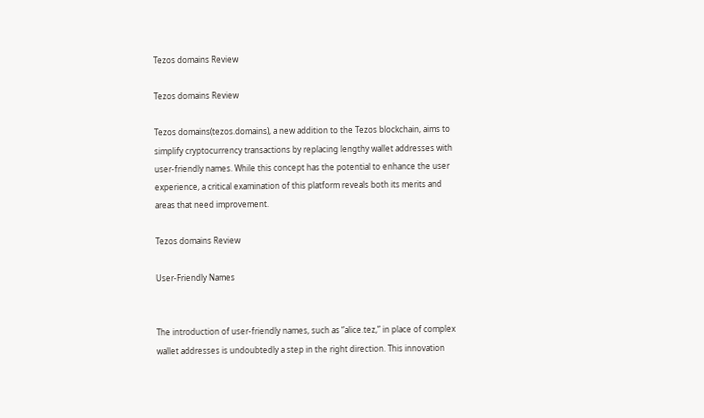Tezos domains Review

Tezos domains Review

Tezos domains(tezos.domains), a new addition to the Tezos blockchain, aims to simplify cryptocurrency transactions by replacing lengthy wallet addresses with user-friendly names. While this concept has the potential to enhance the user experience, a critical examination of this platform reveals both its merits and areas that need improvement.

Tezos domains Review

User-Friendly Names


The introduction of user-friendly names, such as “alice.tez,” in place of complex wallet addresses is undoubtedly a step in the right direction. This innovation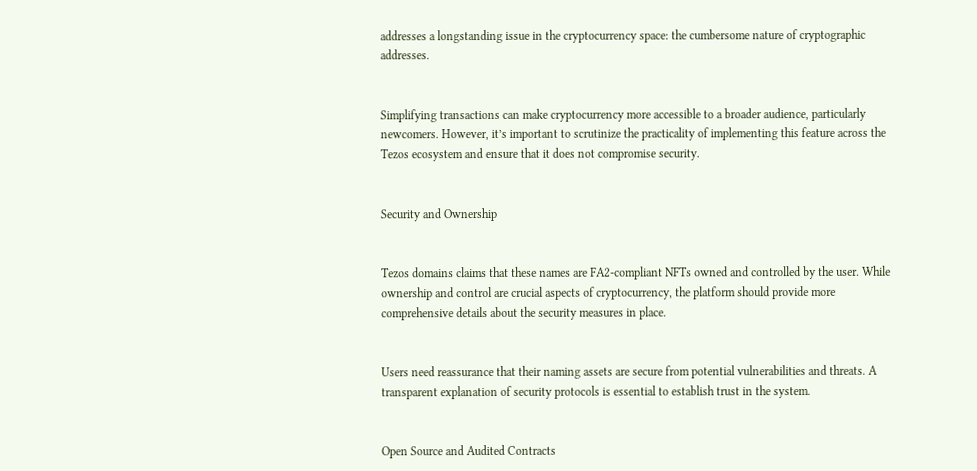addresses a longstanding issue in the cryptocurrency space: the cumbersome nature of cryptographic addresses.


Simplifying transactions can make cryptocurrency more accessible to a broader audience, particularly newcomers. However, it’s important to scrutinize the practicality of implementing this feature across the Tezos ecosystem and ensure that it does not compromise security.


Security and Ownership


Tezos domains claims that these names are FA2-compliant NFTs owned and controlled by the user. While ownership and control are crucial aspects of cryptocurrency, the platform should provide more comprehensive details about the security measures in place.


Users need reassurance that their naming assets are secure from potential vulnerabilities and threats. A transparent explanation of security protocols is essential to establish trust in the system.


Open Source and Audited Contracts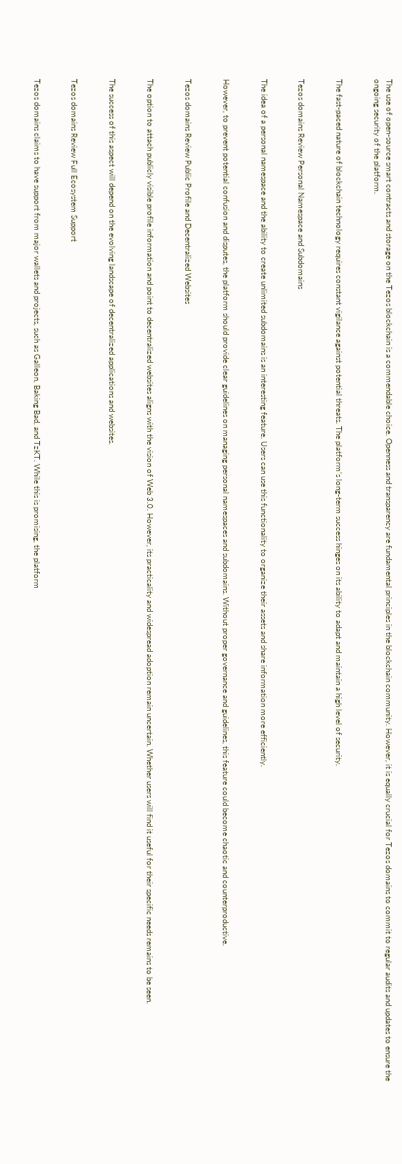The use of open-source smart contracts and storage on the Tezos blockchain is a commendable choice. Openness and transparency are fundamental principles in the blockchain community. However, it is equally crucial for Tezos domains to commit to regular audits and updates to ensure the ongoing security of the platform.


The fast-paced nature of blockchain technology requires constant vigilance against potential threats. The platform’s long-term success hinges on its ability to adapt and maintain a high level of security.


Tezos domains Review Personal Namespace and Subdomains


The idea of a personal namespace and the ability to create unlimited subdomains is an interesting feature. Users can use this functionality to organize their assets and share information more efficiently.


However, to prevent potential confusion and disputes, the platform should provide clear guidelines on managing personal namespaces and subdomains. Without proper governance and guidelines, this feature could become chaotic and counterproductive.


Tezos domains Review Public Profile and Decentralized Websites


The option to attach publicly visible profile information and point to decentralized websites aligns with the vision of Web 3.0. However, its practicality and widespread adoption remain uncertain. Whether users will find it useful for their specific needs remains to be seen.


The success of this aspect will depend on the evolving landscape of decentralized applications and websites.


Tezos domains Review Full Ecosystem Support


Tezos domains claims to have support from major wallets and projects, such as Galleon, Baking Bad, and TzKT. While this is promising, the platform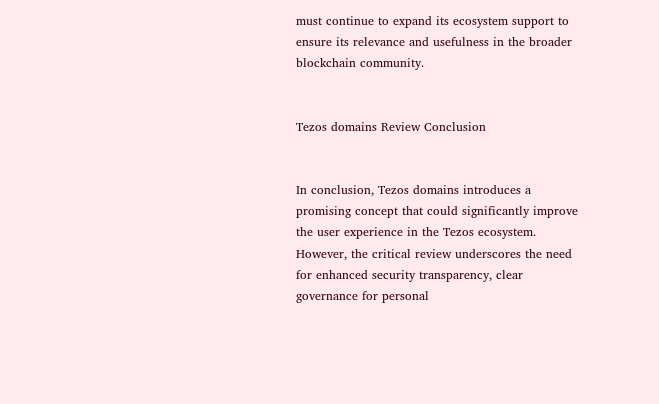must continue to expand its ecosystem support to ensure its relevance and usefulness in the broader blockchain community.


Tezos domains Review Conclusion


In conclusion, Tezos domains introduces a promising concept that could significantly improve the user experience in the Tezos ecosystem. However, the critical review underscores the need for enhanced security transparency, clear governance for personal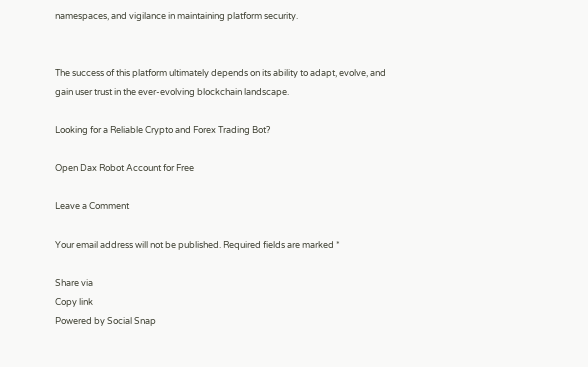namespaces, and vigilance in maintaining platform security.


The success of this platform ultimately depends on its ability to adapt, evolve, and gain user trust in the ever-evolving blockchain landscape.

Looking for a Reliable Crypto and Forex Trading Bot?

Open Dax Robot Account for Free

Leave a Comment

Your email address will not be published. Required fields are marked *

Share via
Copy link
Powered by Social Snap